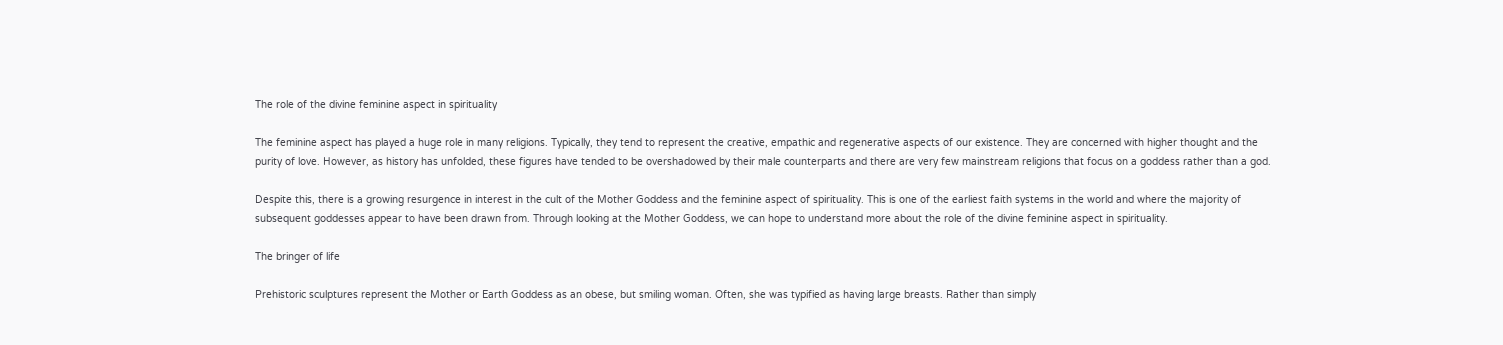The role of the divine feminine aspect in spirituality

The feminine aspect has played a huge role in many religions. Typically, they tend to represent the creative, empathic and regenerative aspects of our existence. They are concerned with higher thought and the purity of love. However, as history has unfolded, these figures have tended to be overshadowed by their male counterparts and there are very few mainstream religions that focus on a goddess rather than a god.

Despite this, there is a growing resurgence in interest in the cult of the Mother Goddess and the feminine aspect of spirituality. This is one of the earliest faith systems in the world and where the majority of subsequent goddesses appear to have been drawn from. Through looking at the Mother Goddess, we can hope to understand more about the role of the divine feminine aspect in spirituality.

The bringer of life

Prehistoric sculptures represent the Mother or Earth Goddess as an obese, but smiling woman. Often, she was typified as having large breasts. Rather than simply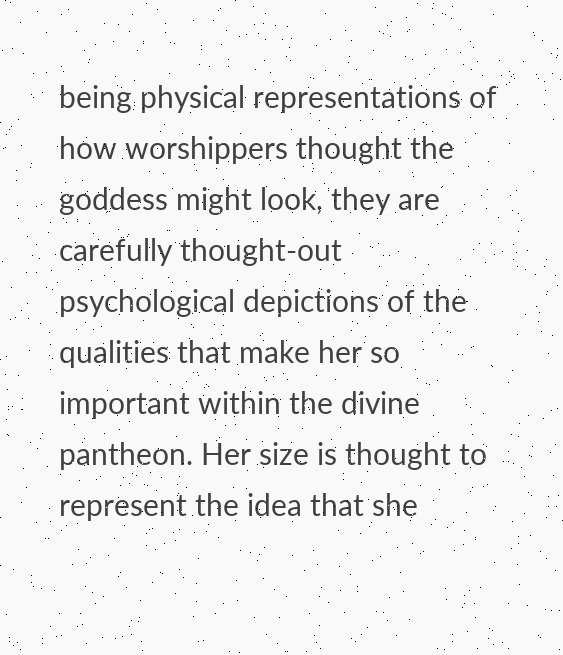being physical representations of how worshippers thought the goddess might look, they are carefully thought-out psychological depictions of the qualities that make her so important within the divine pantheon. Her size is thought to represent the idea that she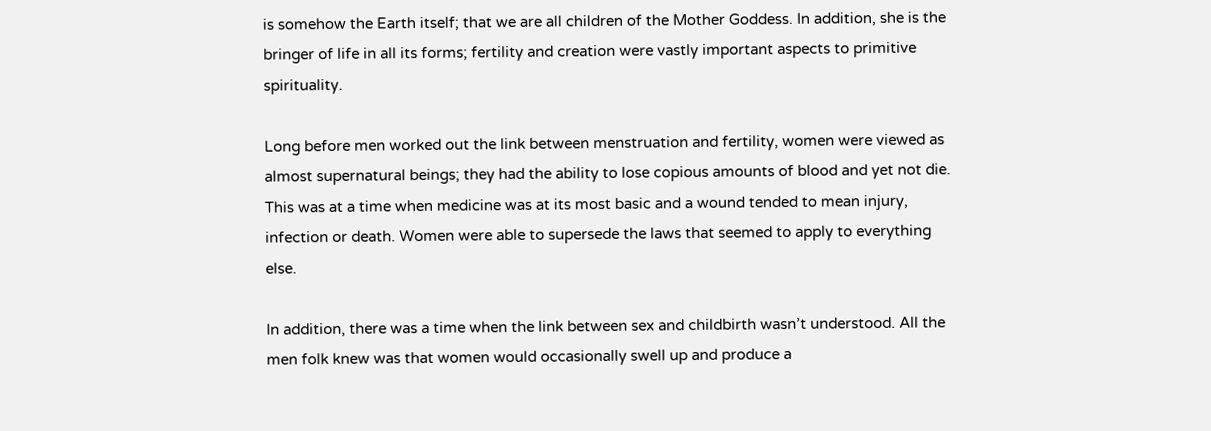is somehow the Earth itself; that we are all children of the Mother Goddess. In addition, she is the bringer of life in all its forms; fertility and creation were vastly important aspects to primitive spirituality.

Long before men worked out the link between menstruation and fertility, women were viewed as almost supernatural beings; they had the ability to lose copious amounts of blood and yet not die. This was at a time when medicine was at its most basic and a wound tended to mean injury, infection or death. Women were able to supersede the laws that seemed to apply to everything else.

In addition, there was a time when the link between sex and childbirth wasn’t understood. All the men folk knew was that women would occasionally swell up and produce a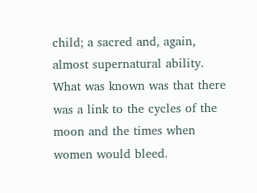child; a sacred and, again, almost supernatural ability. What was known was that there was a link to the cycles of the moon and the times when women would bleed.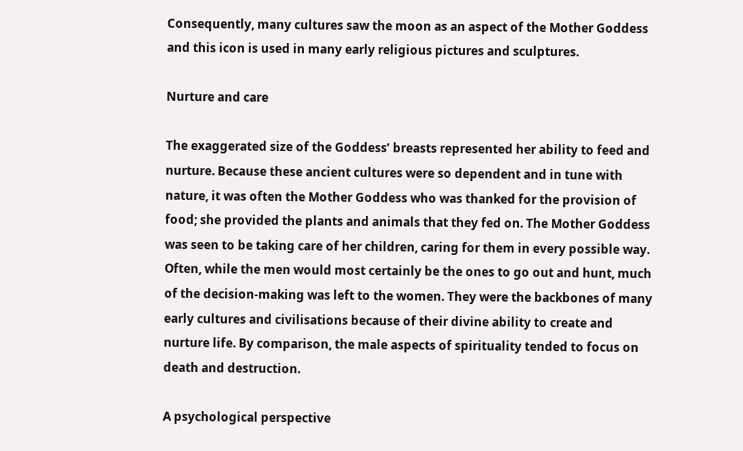Consequently, many cultures saw the moon as an aspect of the Mother Goddess and this icon is used in many early religious pictures and sculptures.

Nurture and care

The exaggerated size of the Goddess’ breasts represented her ability to feed and nurture. Because these ancient cultures were so dependent and in tune with nature, it was often the Mother Goddess who was thanked for the provision of food; she provided the plants and animals that they fed on. The Mother Goddess was seen to be taking care of her children, caring for them in every possible way. Often, while the men would most certainly be the ones to go out and hunt, much of the decision-making was left to the women. They were the backbones of many early cultures and civilisations because of their divine ability to create and nurture life. By comparison, the male aspects of spirituality tended to focus on death and destruction.

A psychological perspective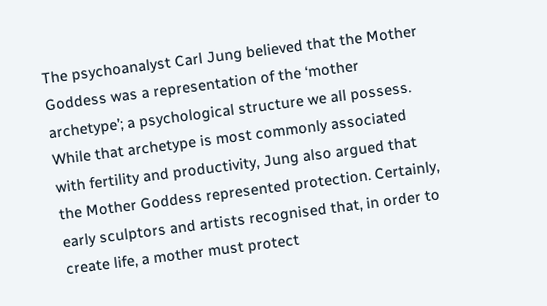The psychoanalyst Carl Jung believed that the Mother Goddess was a representation of the ‘mother archetype’; a psychological structure we all possess. While that archetype is most commonly associated with fertility and productivity, Jung also argued that the Mother Goddess represented protection. Certainly, early sculptors and artists recognised that, in order to create life, a mother must protect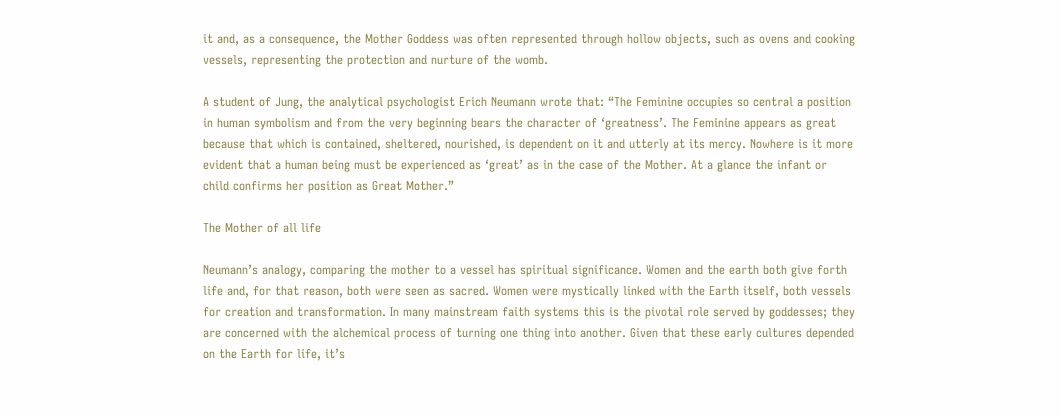it and, as a consequence, the Mother Goddess was often represented through hollow objects, such as ovens and cooking vessels, representing the protection and nurture of the womb.

A student of Jung, the analytical psychologist Erich Neumann wrote that: “The Feminine occupies so central a position in human symbolism and from the very beginning bears the character of ‘greatness’. The Feminine appears as great because that which is contained, sheltered, nourished, is dependent on it and utterly at its mercy. Nowhere is it more evident that a human being must be experienced as ‘great’ as in the case of the Mother. At a glance the infant or child confirms her position as Great Mother.”

The Mother of all life

Neumann’s analogy, comparing the mother to a vessel has spiritual significance. Women and the earth both give forth life and, for that reason, both were seen as sacred. Women were mystically linked with the Earth itself, both vessels for creation and transformation. In many mainstream faith systems this is the pivotal role served by goddesses; they are concerned with the alchemical process of turning one thing into another. Given that these early cultures depended on the Earth for life, it’s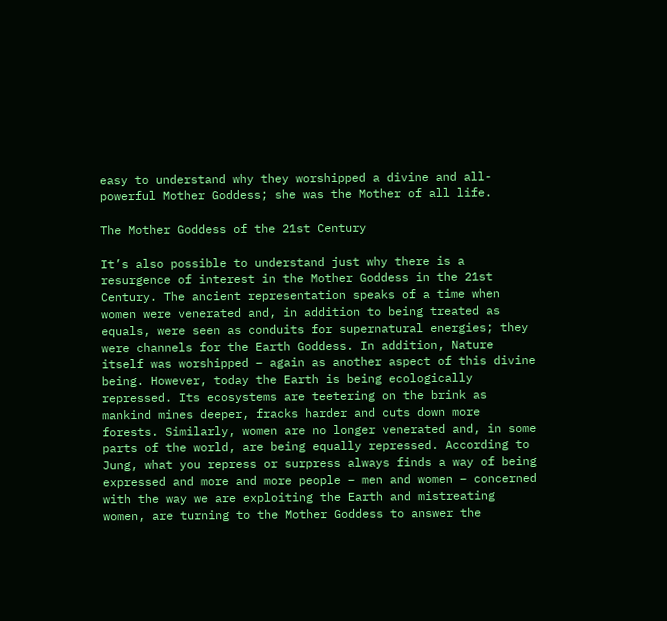easy to understand why they worshipped a divine and all-powerful Mother Goddess; she was the Mother of all life.

The Mother Goddess of the 21st Century

It’s also possible to understand just why there is a resurgence of interest in the Mother Goddess in the 21st Century. The ancient representation speaks of a time when women were venerated and, in addition to being treated as equals, were seen as conduits for supernatural energies; they were channels for the Earth Goddess. In addition, Nature itself was worshipped – again as another aspect of this divine being. However, today the Earth is being ecologically repressed. Its ecosystems are teetering on the brink as mankind mines deeper, fracks harder and cuts down more forests. Similarly, women are no longer venerated and, in some parts of the world, are being equally repressed. According to Jung, what you repress or surpress always finds a way of being expressed and more and more people – men and women – concerned with the way we are exploiting the Earth and mistreating women, are turning to the Mother Goddess to answer the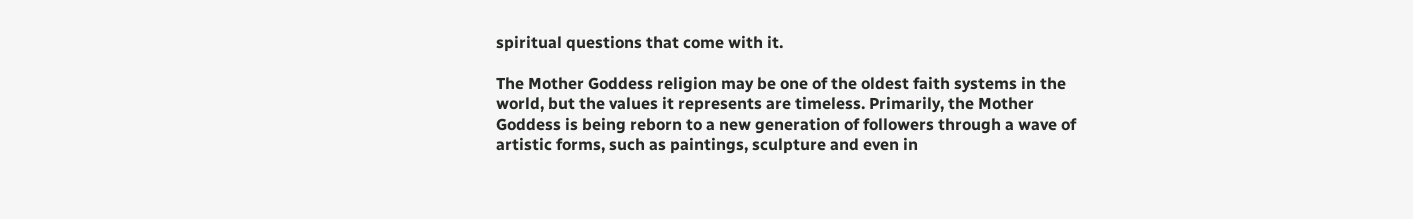spiritual questions that come with it.

The Mother Goddess religion may be one of the oldest faith systems in the world, but the values it represents are timeless. Primarily, the Mother Goddess is being reborn to a new generation of followers through a wave of artistic forms, such as paintings, sculpture and even in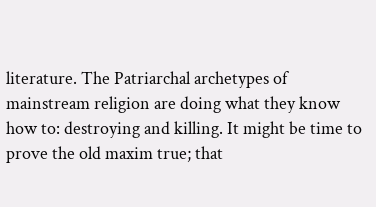literature. The Patriarchal archetypes of mainstream religion are doing what they know how to: destroying and killing. It might be time to prove the old maxim true; that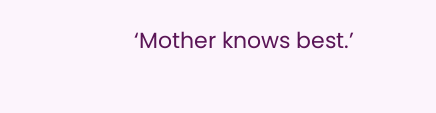‘Mother knows best.’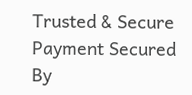Trusted & Secure
Payment Secured By